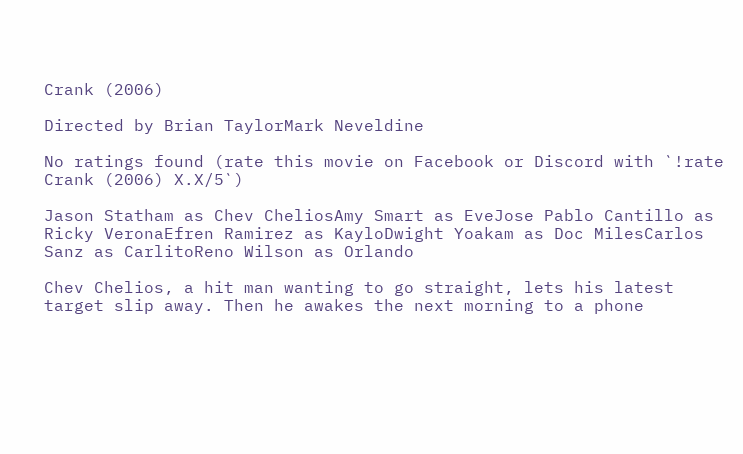Crank (2006)

Directed by Brian TaylorMark Neveldine

No ratings found (rate this movie on Facebook or Discord with `!rate Crank (2006) X.X/5`)

Jason Statham as Chev CheliosAmy Smart as EveJose Pablo Cantillo as Ricky VeronaEfren Ramirez as KayloDwight Yoakam as Doc MilesCarlos Sanz as CarlitoReno Wilson as Orlando

Chev Chelios, a hit man wanting to go straight, lets his latest target slip away. Then he awakes the next morning to a phone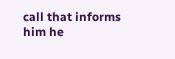call that informs him he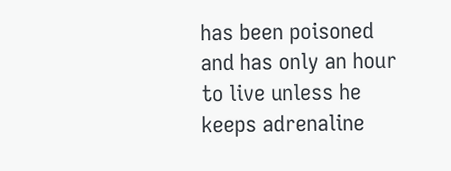has been poisoned and has only an hour to live unless he keeps adrenaline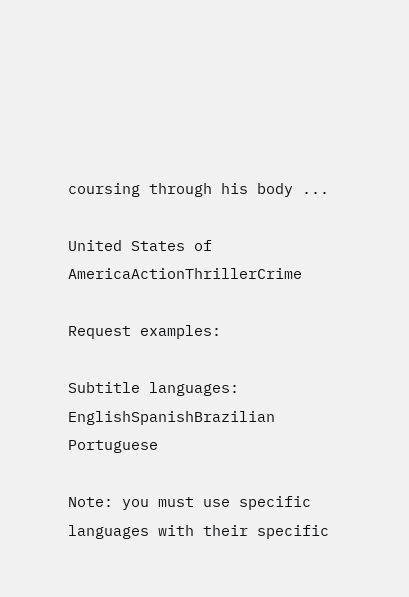coursing through his body ...

United States of AmericaActionThrillerCrime

Request examples:

Subtitle languages: EnglishSpanishBrazilian Portuguese

Note: you must use specific languages with their specific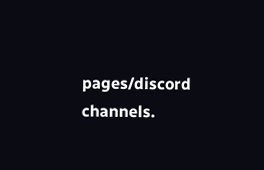pages/discord channels.